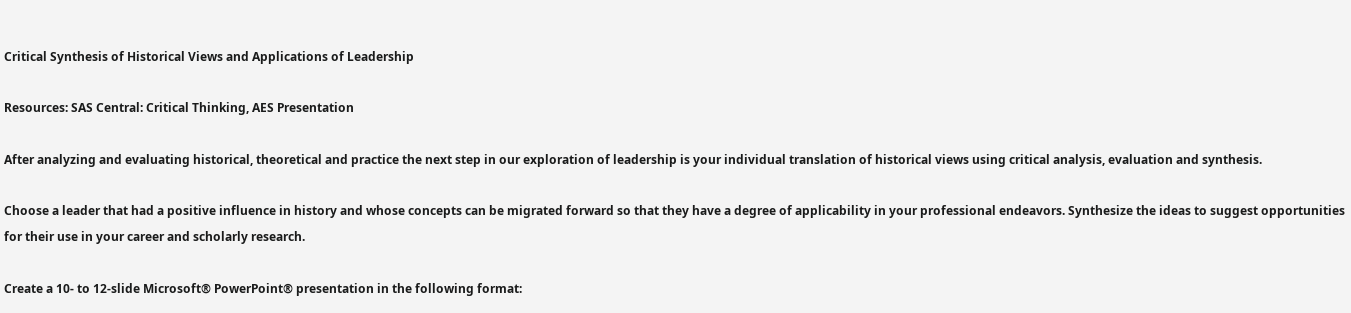Critical Synthesis of Historical Views and Applications of Leadership

Resources: SAS Central: Critical Thinking, AES Presentation

After analyzing and evaluating historical, theoretical and practice the next step in our exploration of leadership is your individual translation of historical views using critical analysis, evaluation and synthesis.

Choose a leader that had a positive influence in history and whose concepts can be migrated forward so that they have a degree of applicability in your professional endeavors. Synthesize the ideas to suggest opportunities for their use in your career and scholarly research.

Create a 10- to 12-slide Microsoft® PowerPoint® presentation in the following format: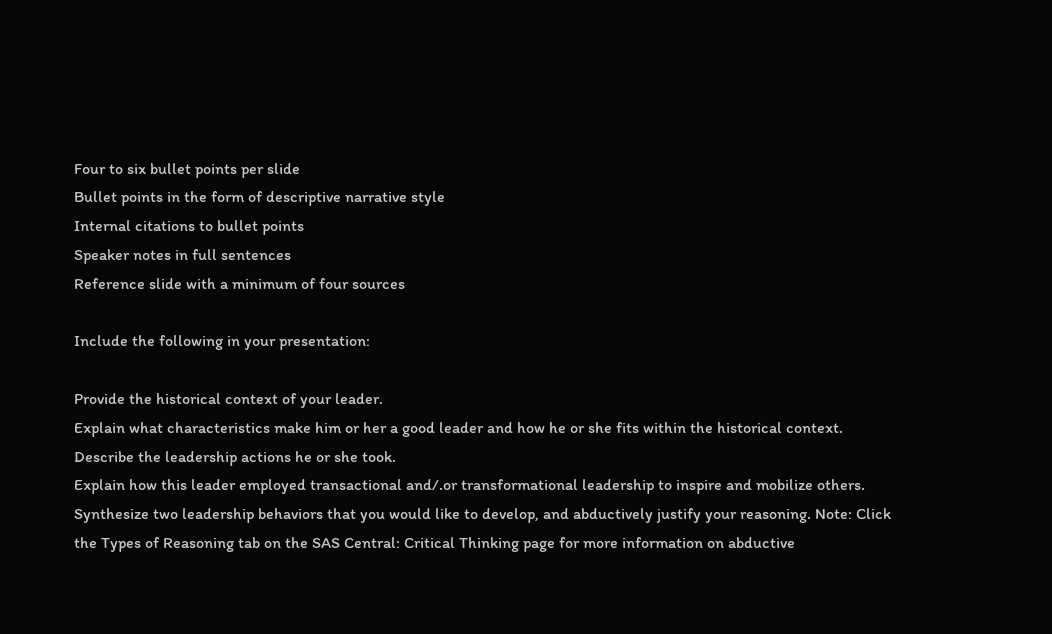Four to six bullet points per slide
Bullet points in the form of descriptive narrative style
Internal citations to bullet points
Speaker notes in full sentences
Reference slide with a minimum of four sources

Include the following in your presentation:

Provide the historical context of your leader.
Explain what characteristics make him or her a good leader and how he or she fits within the historical context.
Describe the leadership actions he or she took.
Explain how this leader employed transactional and/.or transformational leadership to inspire and mobilize others.
Synthesize two leadership behaviors that you would like to develop, and abductively justify your reasoning. Note: Click the Types of Reasoning tab on the SAS Central: Critical Thinking page for more information on abductive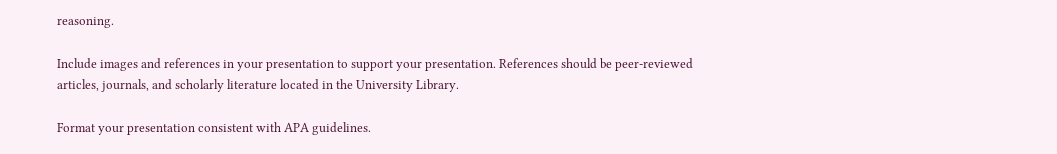reasoning.

Include images and references in your presentation to support your presentation. References should be peer-reviewed articles, journals, and scholarly literature located in the University Library.

Format your presentation consistent with APA guidelines.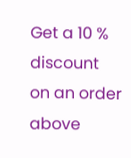Get a 10 % discount on an order above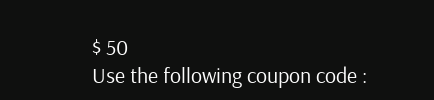$ 50
Use the following coupon code :